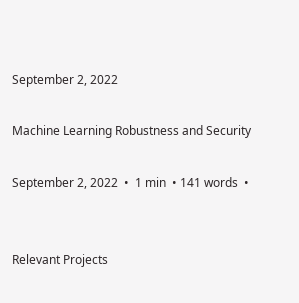September 2, 2022

Machine Learning Robustness and Security

September 2, 2022  •  1 min  • 141 words  •


Relevant Projects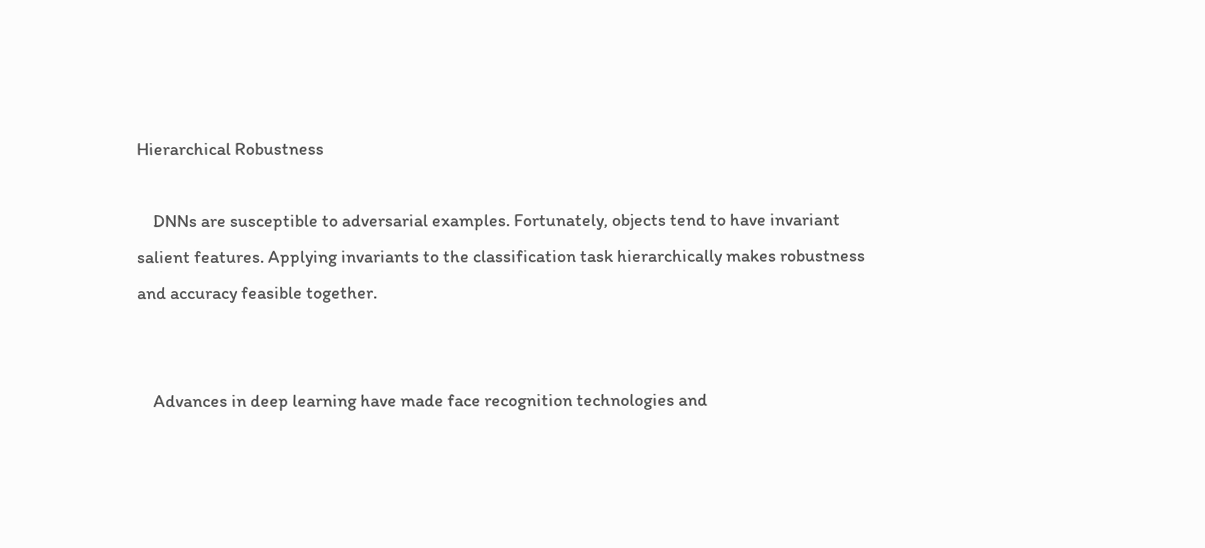Hierarchical Robustness

    DNNs are susceptible to adversarial examples. Fortunately, objects tend to have invariant salient features. Applying invariants to the classification task hierarchically makes robustness and accuracy feasible together.


    Advances in deep learning have made face recognition technologies and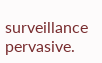surveillance pervasive.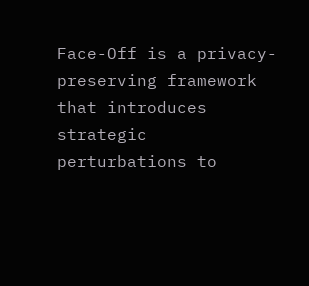Face-Off is a privacy-preserving framework that introduces strategic perturbations to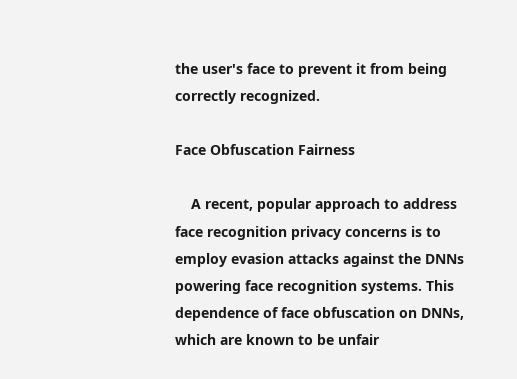the user's face to prevent it from being correctly recognized.

Face Obfuscation Fairness

    A recent, popular approach to address face recognition privacy concerns is to employ evasion attacks against the DNNs powering face recognition systems. This dependence of face obfuscation on DNNs, which are known to be unfair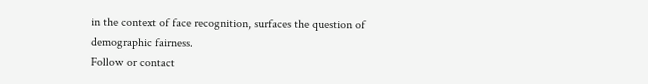in the context of face recognition, surfaces the question of demographic fairness.
Follow or contact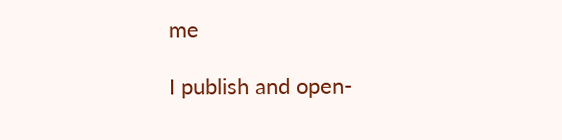me

I publish and open-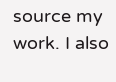source my work. I also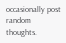occasionally post random thoughts.